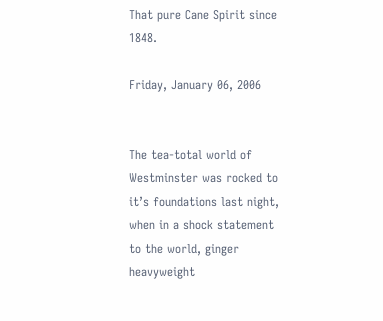That pure Cane Spirit since 1848.

Friday, January 06, 2006


The tea-total world of Westminster was rocked to it’s foundations last night, when in a shock statement to the world, ginger heavyweight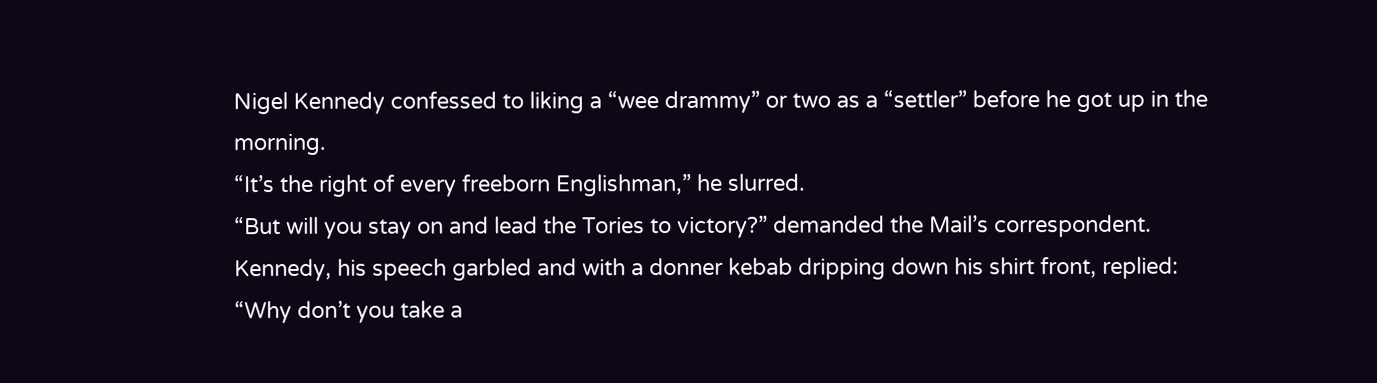Nigel Kennedy confessed to liking a “wee drammy” or two as a “settler” before he got up in the morning.
“It’s the right of every freeborn Englishman,” he slurred.
“But will you stay on and lead the Tories to victory?” demanded the Mail’s correspondent.
Kennedy, his speech garbled and with a donner kebab dripping down his shirt front, replied:
“Why don’t you take a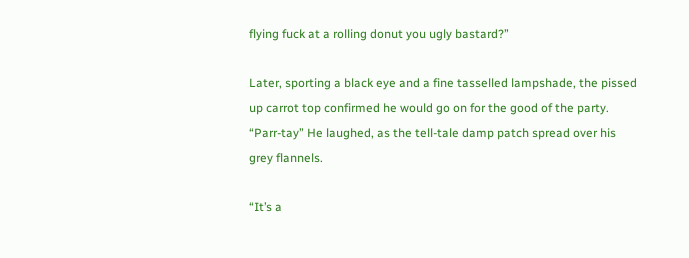flying fuck at a rolling donut you ugly bastard?”

Later, sporting a black eye and a fine tasselled lampshade, the pissed up carrot top confirmed he would go on for the good of the party.
“Parr-tay” He laughed, as the tell-tale damp patch spread over his grey flannels.

“It’s a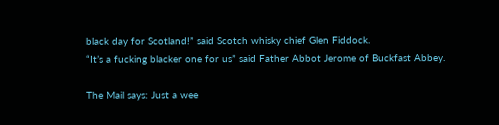black day for Scotland!” said Scotch whisky chief Glen Fiddock.
“It’s a fucking blacker one for us” said Father Abbot Jerome of Buckfast Abbey.

The Mail says: Just a wee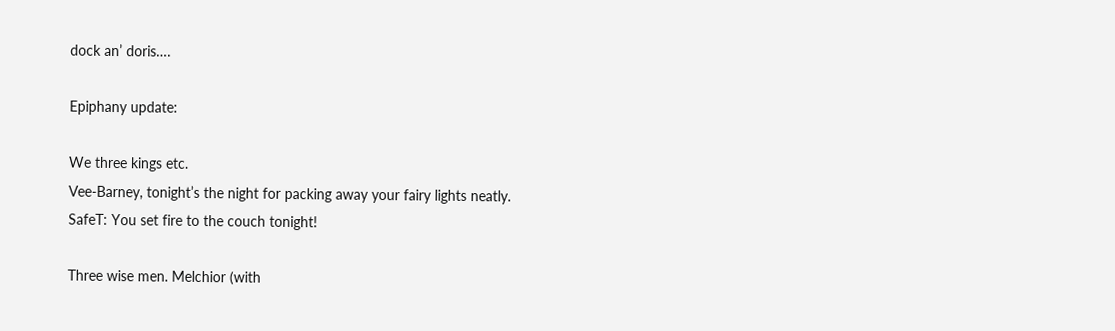dock an’ doris….

Epiphany update:

We three kings etc.
Vee-Barney, tonight’s the night for packing away your fairy lights neatly.
SafeT: You set fire to the couch tonight!

Three wise men. Melchior (with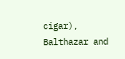cigar), Balthazar and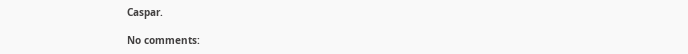Caspar.

No comments: